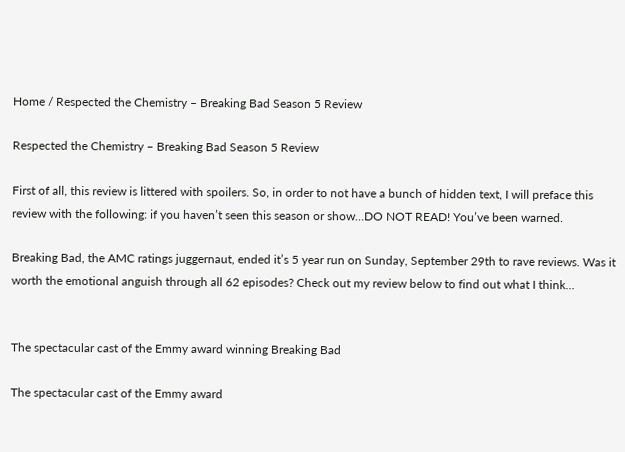Home / Respected the Chemistry – Breaking Bad Season 5 Review

Respected the Chemistry – Breaking Bad Season 5 Review

First of all, this review is littered with spoilers. So, in order to not have a bunch of hidden text, I will preface this review with the following: if you haven’t seen this season or show…DO NOT READ! You’ve been warned.

Breaking Bad, the AMC ratings juggernaut, ended it’s 5 year run on Sunday, September 29th to rave reviews. Was it worth the emotional anguish through all 62 episodes? Check out my review below to find out what I think…


The spectacular cast of the Emmy award winning Breaking Bad

The spectacular cast of the Emmy award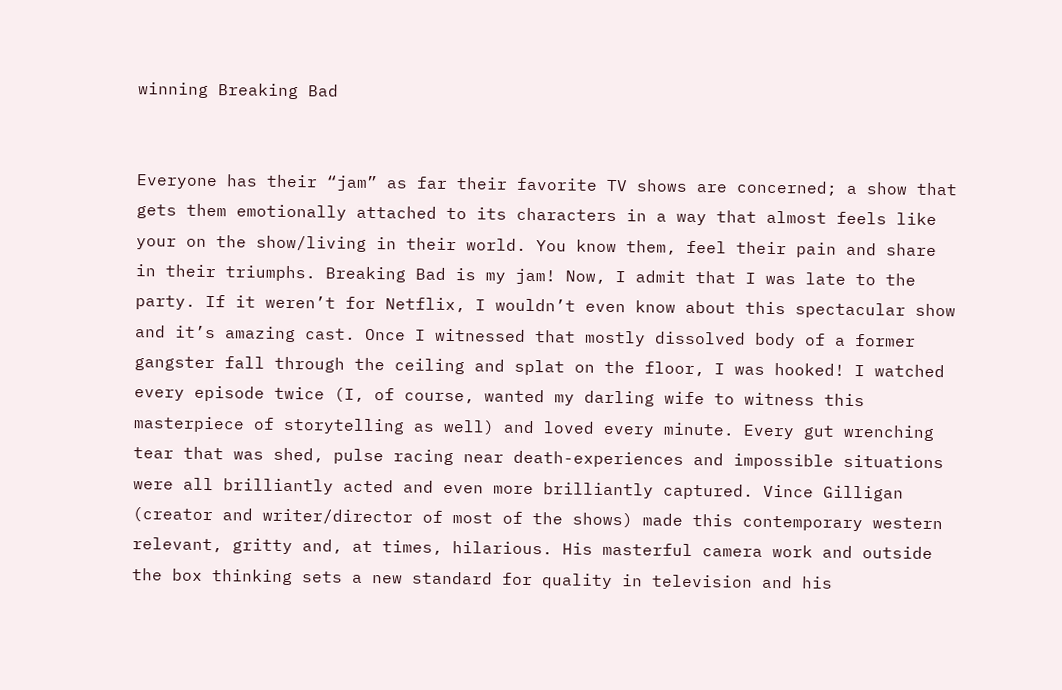winning Breaking Bad


Everyone has their “jam” as far their favorite TV shows are concerned; a show that gets them emotionally attached to its characters in a way that almost feels like your on the show/living in their world. You know them, feel their pain and share in their triumphs. Breaking Bad is my jam! Now, I admit that I was late to the party. If it weren’t for Netflix, I wouldn’t even know about this spectacular show and it’s amazing cast. Once I witnessed that mostly dissolved body of a former gangster fall through the ceiling and splat on the floor, I was hooked! I watched every episode twice (I, of course, wanted my darling wife to witness this masterpiece of storytelling as well) and loved every minute. Every gut wrenching tear that was shed, pulse racing near death-experiences and impossible situations were all brilliantly acted and even more brilliantly captured. Vince Gilligan (creator and writer/director of most of the shows) made this contemporary western relevant, gritty and, at times, hilarious. His masterful camera work and outside the box thinking sets a new standard for quality in television and his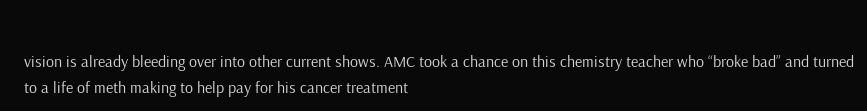vision is already bleeding over into other current shows. AMC took a chance on this chemistry teacher who “broke bad” and turned to a life of meth making to help pay for his cancer treatment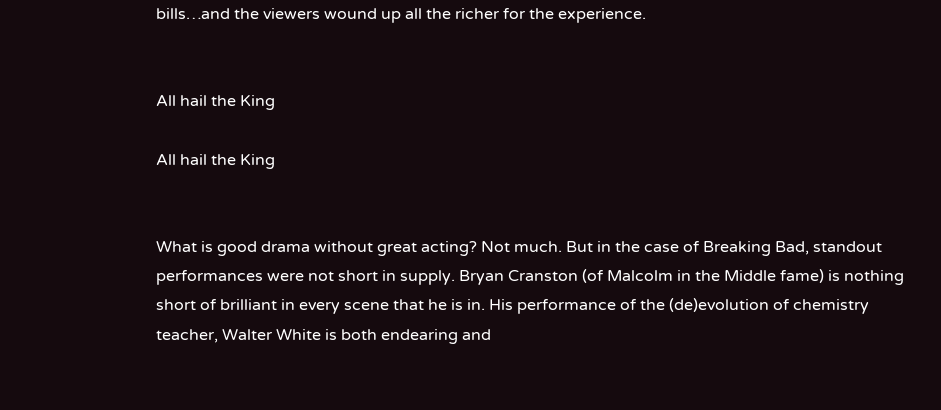bills…and the viewers wound up all the richer for the experience.


All hail the King

All hail the King


What is good drama without great acting? Not much. But in the case of Breaking Bad, standout performances were not short in supply. Bryan Cranston (of Malcolm in the Middle fame) is nothing short of brilliant in every scene that he is in. His performance of the (de)evolution of chemistry teacher, Walter White is both endearing and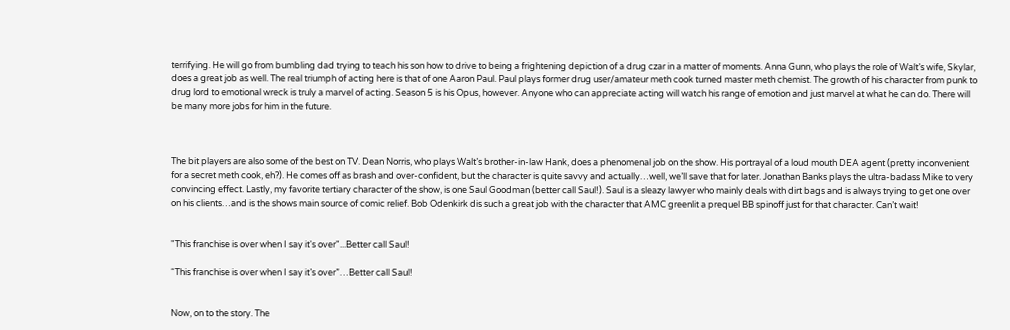terrifying. He will go from bumbling dad trying to teach his son how to drive to being a frightening depiction of a drug czar in a matter of moments. Anna Gunn, who plays the role of Walt’s wife, Skylar, does a great job as well. The real triumph of acting here is that of one Aaron Paul. Paul plays former drug user/amateur meth cook turned master meth chemist. The growth of his character from punk to drug lord to emotional wreck is truly a marvel of acting. Season 5 is his Opus, however. Anyone who can appreciate acting will watch his range of emotion and just marvel at what he can do. There will be many more jobs for him in the future.



The bit players are also some of the best on TV. Dean Norris, who plays Walt’s brother-in-law Hank, does a phenomenal job on the show. His portrayal of a loud mouth DEA agent (pretty inconvenient for a secret meth cook, eh?). He comes off as brash and over-confident, but the character is quite savvy and actually…well, we’ll save that for later. Jonathan Banks plays the ultra-badass Mike to very convincing effect. Lastly, my favorite tertiary character of the show, is one Saul Goodman (better call Saul!). Saul is a sleazy lawyer who mainly deals with dirt bags and is always trying to get one over on his clients…and is the shows main source of comic relief. Bob Odenkirk dis such a great job with the character that AMC greenlit a prequel BB spinoff just for that character. Can’t wait!


"This franchise is over when I say it's over"...Better call Saul!

“This franchise is over when I say it’s over”…Better call Saul!


Now, on to the story. The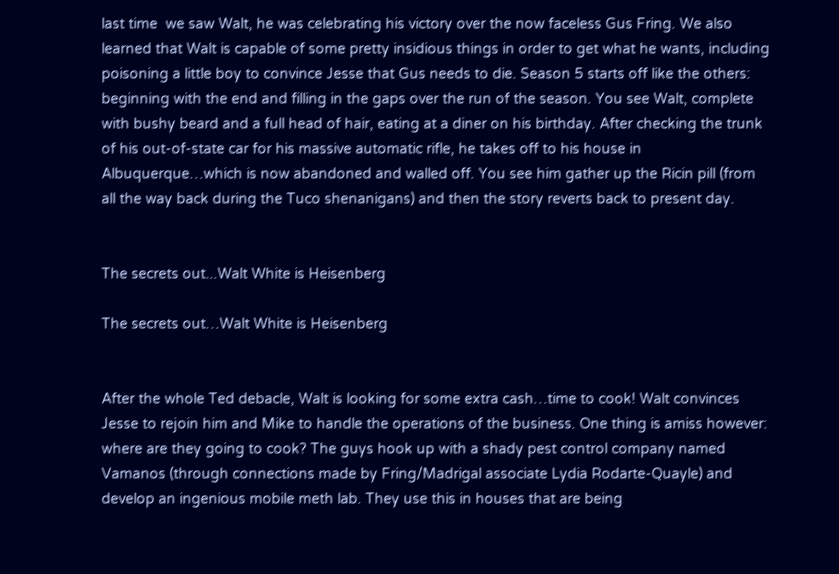last time  we saw Walt, he was celebrating his victory over the now faceless Gus Fring. We also learned that Walt is capable of some pretty insidious things in order to get what he wants, including poisoning a little boy to convince Jesse that Gus needs to die. Season 5 starts off like the others: beginning with the end and filling in the gaps over the run of the season. You see Walt, complete with bushy beard and a full head of hair, eating at a diner on his birthday. After checking the trunk of his out-of-state car for his massive automatic rifle, he takes off to his house in Albuquerque…which is now abandoned and walled off. You see him gather up the Ricin pill (from all the way back during the Tuco shenanigans) and then the story reverts back to present day.


The secrets out...Walt White is Heisenberg

The secrets out…Walt White is Heisenberg


After the whole Ted debacle, Walt is looking for some extra cash…time to cook! Walt convinces Jesse to rejoin him and Mike to handle the operations of the business. One thing is amiss however: where are they going to cook? The guys hook up with a shady pest control company named Vamanos (through connections made by Fring/Madrigal associate Lydia Rodarte-Quayle) and develop an ingenious mobile meth lab. They use this in houses that are being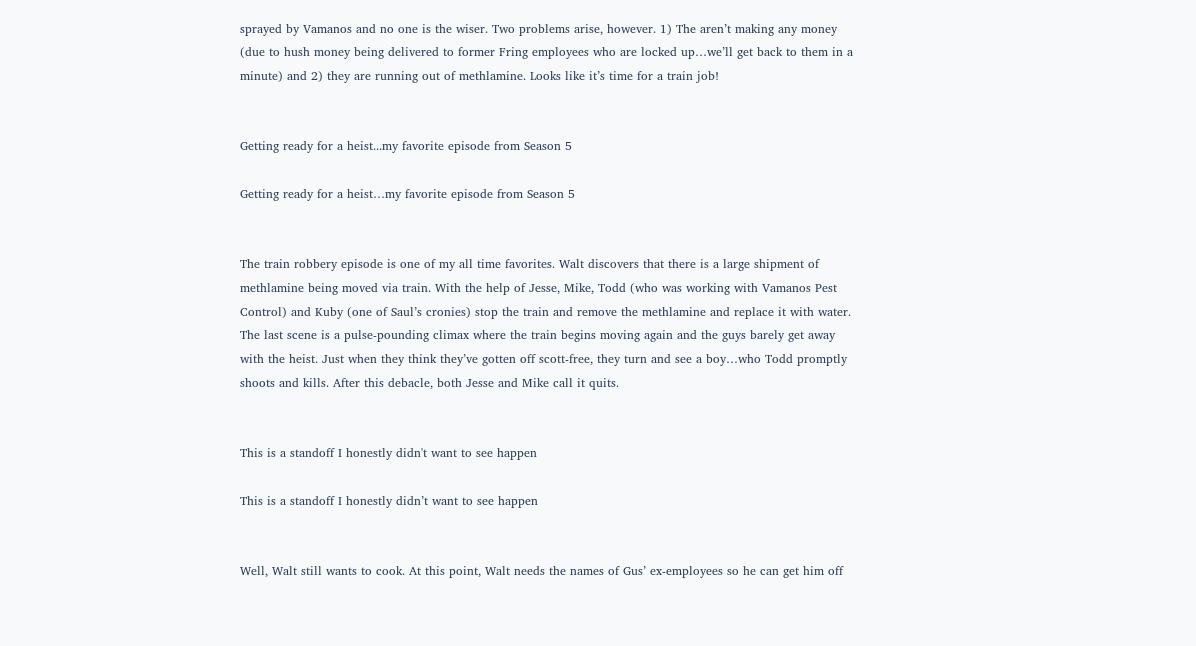sprayed by Vamanos and no one is the wiser. Two problems arise, however. 1) The aren’t making any money (due to hush money being delivered to former Fring employees who are locked up…we’ll get back to them in a minute) and 2) they are running out of methlamine. Looks like it’s time for a train job!


Getting ready for a heist...my favorite episode from Season 5

Getting ready for a heist…my favorite episode from Season 5


The train robbery episode is one of my all time favorites. Walt discovers that there is a large shipment of methlamine being moved via train. With the help of Jesse, Mike, Todd (who was working with Vamanos Pest Control) and Kuby (one of Saul’s cronies) stop the train and remove the methlamine and replace it with water. The last scene is a pulse-pounding climax where the train begins moving again and the guys barely get away with the heist. Just when they think they’ve gotten off scott-free, they turn and see a boy…who Todd promptly shoots and kills. After this debacle, both Jesse and Mike call it quits.


This is a standoff I honestly didn't want to see happen

This is a standoff I honestly didn’t want to see happen


Well, Walt still wants to cook. At this point, Walt needs the names of Gus’ ex-employees so he can get him off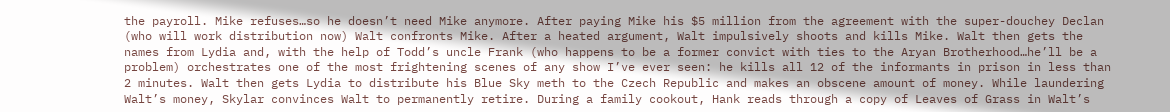the payroll. Mike refuses…so he doesn’t need Mike anymore. After paying Mike his $5 million from the agreement with the super-douchey Declan (who will work distribution now) Walt confronts Mike. After a heated argument, Walt impulsively shoots and kills Mike. Walt then gets the names from Lydia and, with the help of Todd’s uncle Frank (who happens to be a former convict with ties to the Aryan Brotherhood…he’ll be a problem) orchestrates one of the most frightening scenes of any show I’ve ever seen: he kills all 12 of the informants in prison in less than 2 minutes. Walt then gets Lydia to distribute his Blue Sky meth to the Czech Republic and makes an obscene amount of money. While laundering Walt’s money, Skylar convinces Walt to permanently retire. During a family cookout, Hank reads through a copy of Leaves of Grass in Walt’s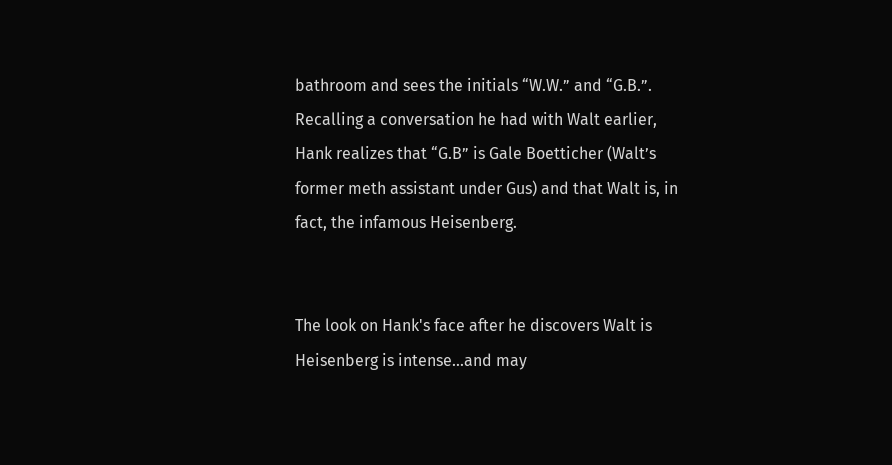bathroom and sees the initials “W.W.” and “G.B.”. Recalling a conversation he had with Walt earlier, Hank realizes that “G.B” is Gale Boetticher (Walt’s former meth assistant under Gus) and that Walt is, in fact, the infamous Heisenberg.


The look on Hank's face after he discovers Walt is Heisenberg is intense...and may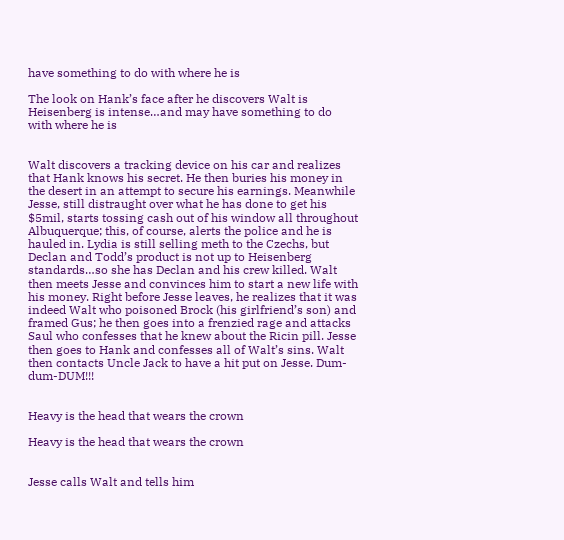have something to do with where he is

The look on Hank’s face after he discovers Walt is Heisenberg is intense…and may have something to do with where he is


Walt discovers a tracking device on his car and realizes that Hank knows his secret. He then buries his money in the desert in an attempt to secure his earnings. Meanwhile Jesse, still distraught over what he has done to get his $5mil, starts tossing cash out of his window all throughout Albuquerque; this, of course, alerts the police and he is hauled in. Lydia is still selling meth to the Czechs, but Declan and Todd’s product is not up to Heisenberg standards…so she has Declan and his crew killed. Walt then meets Jesse and convinces him to start a new life with his money. Right before Jesse leaves, he realizes that it was indeed Walt who poisoned Brock (his girlfriend’s son) and framed Gus; he then goes into a frenzied rage and attacks Saul who confesses that he knew about the Ricin pill. Jesse then goes to Hank and confesses all of Walt’s sins. Walt then contacts Uncle Jack to have a hit put on Jesse. Dum-dum-DUM!!!


Heavy is the head that wears the crown

Heavy is the head that wears the crown


Jesse calls Walt and tells him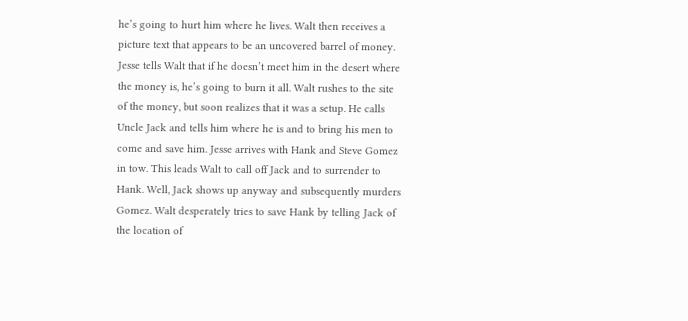he’s going to hurt him where he lives. Walt then receives a picture text that appears to be an uncovered barrel of money. Jesse tells Walt that if he doesn’t meet him in the desert where the money is, he’s going to burn it all. Walt rushes to the site of the money, but soon realizes that it was a setup. He calls Uncle Jack and tells him where he is and to bring his men to come and save him. Jesse arrives with Hank and Steve Gomez in tow. This leads Walt to call off Jack and to surrender to Hank. Well, Jack shows up anyway and subsequently murders Gomez. Walt desperately tries to save Hank by telling Jack of the location of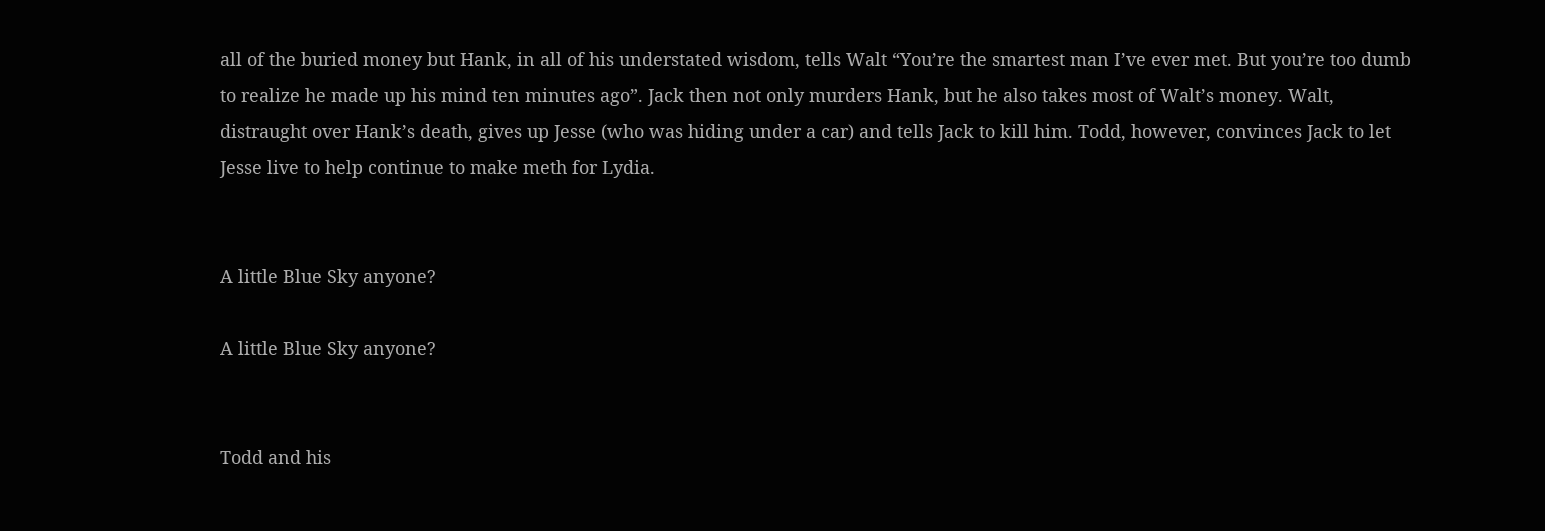all of the buried money but Hank, in all of his understated wisdom, tells Walt “You’re the smartest man I’ve ever met. But you’re too dumb to realize he made up his mind ten minutes ago”. Jack then not only murders Hank, but he also takes most of Walt’s money. Walt, distraught over Hank’s death, gives up Jesse (who was hiding under a car) and tells Jack to kill him. Todd, however, convinces Jack to let Jesse live to help continue to make meth for Lydia.


A little Blue Sky anyone?

A little Blue Sky anyone?


Todd and his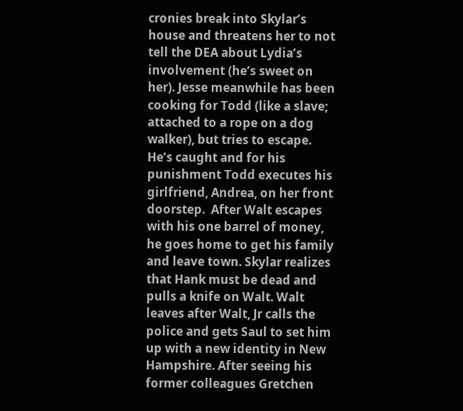cronies break into Skylar’s house and threatens her to not tell the DEA about Lydia’s involvement (he’s sweet on her). Jesse meanwhile has been cooking for Todd (like a slave; attached to a rope on a dog walker), but tries to escape. He’s caught and for his punishment Todd executes his girlfriend, Andrea, on her front doorstep.  After Walt escapes with his one barrel of money, he goes home to get his family and leave town. Skylar realizes that Hank must be dead and pulls a knife on Walt. Walt leaves after Walt, Jr calls the police and gets Saul to set him up with a new identity in New Hampshire. After seeing his former colleagues Gretchen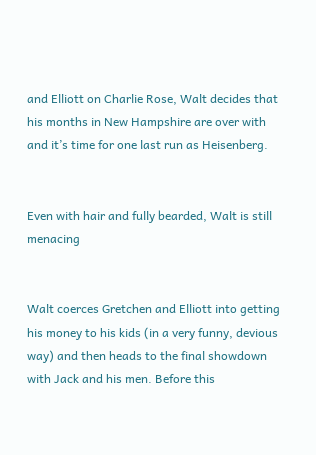and Elliott on Charlie Rose, Walt decides that his months in New Hampshire are over with and it’s time for one last run as Heisenberg.


Even with hair and fully bearded, Walt is still menacing


Walt coerces Gretchen and Elliott into getting his money to his kids (in a very funny, devious way) and then heads to the final showdown with Jack and his men. Before this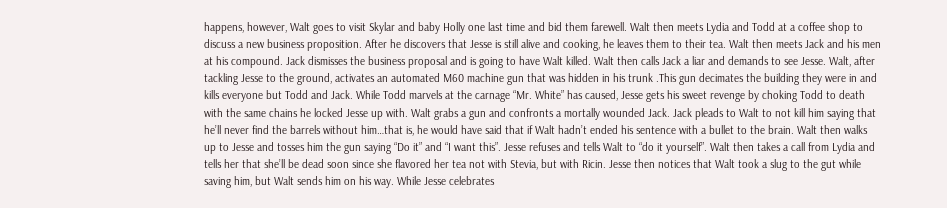happens, however, Walt goes to visit Skylar and baby Holly one last time and bid them farewell. Walt then meets Lydia and Todd at a coffee shop to discuss a new business proposition. After he discovers that Jesse is still alive and cooking, he leaves them to their tea. Walt then meets Jack and his men at his compound. Jack dismisses the business proposal and is going to have Walt killed. Walt then calls Jack a liar and demands to see Jesse. Walt, after tackling Jesse to the ground, activates an automated M60 machine gun that was hidden in his trunk .This gun decimates the building they were in and kills everyone but Todd and Jack. While Todd marvels at the carnage “Mr. White” has caused, Jesse gets his sweet revenge by choking Todd to death with the same chains he locked Jesse up with. Walt grabs a gun and confronts a mortally wounded Jack. Jack pleads to Walt to not kill him saying that he’ll never find the barrels without him…that is, he would have said that if Walt hadn’t ended his sentence with a bullet to the brain. Walt then walks up to Jesse and tosses him the gun saying “Do it” and “I want this”. Jesse refuses and tells Walt to “do it yourself”. Walt then takes a call from Lydia and tells her that she’ll be dead soon since she flavored her tea not with Stevia, but with Ricin. Jesse then notices that Walt took a slug to the gut while saving him, but Walt sends him on his way. While Jesse celebrates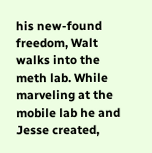his new-found freedom, Walt walks into the meth lab. While marveling at the mobile lab he and Jesse created,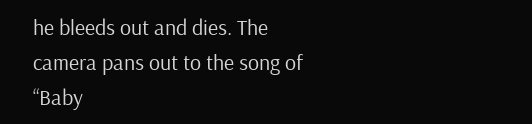he bleeds out and dies. The camera pans out to the song of “Baby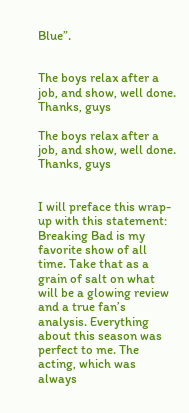Blue”.


The boys relax after a job, and show, well done. Thanks, guys

The boys relax after a job, and show, well done. Thanks, guys


I will preface this wrap-up with this statement: Breaking Bad is my favorite show of all time. Take that as a grain of salt on what will be a glowing review and a true fan’s analysis. Everything about this season was perfect to me. The acting, which was always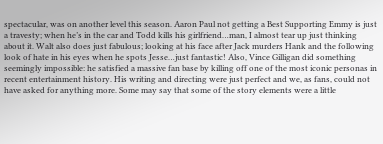spectacular, was on another level this season. Aaron Paul not getting a Best Supporting Emmy is just a travesty; when he’s in the car and Todd kills his girlfriend…man, I almost tear up just thinking about it. Walt also does just fabulous; looking at his face after Jack murders Hank and the following look of hate in his eyes when he spots Jesse…just fantastic! Also, Vince Gilligan did something seemingly impossible: he satisfied a massive fan base by killing off one of the most iconic personas in recent entertainment history. His writing and directing were just perfect and we, as fans, could not have asked for anything more. Some may say that some of the story elements were a little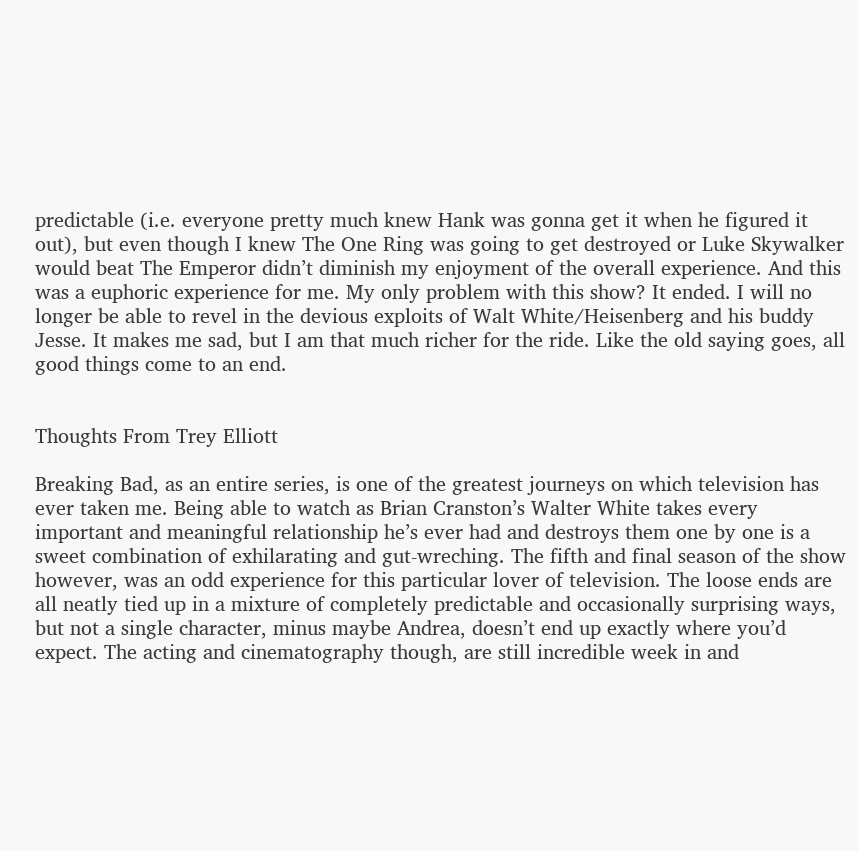predictable (i.e. everyone pretty much knew Hank was gonna get it when he figured it out), but even though I knew The One Ring was going to get destroyed or Luke Skywalker would beat The Emperor didn’t diminish my enjoyment of the overall experience. And this was a euphoric experience for me. My only problem with this show? It ended. I will no longer be able to revel in the devious exploits of Walt White/Heisenberg and his buddy Jesse. It makes me sad, but I am that much richer for the ride. Like the old saying goes, all good things come to an end.


Thoughts From Trey Elliott

Breaking Bad, as an entire series, is one of the greatest journeys on which television has ever taken me. Being able to watch as Brian Cranston’s Walter White takes every important and meaningful relationship he’s ever had and destroys them one by one is a sweet combination of exhilarating and gut-wreching. The fifth and final season of the show however, was an odd experience for this particular lover of television. The loose ends are all neatly tied up in a mixture of completely predictable and occasionally surprising ways, but not a single character, minus maybe Andrea, doesn’t end up exactly where you’d expect. The acting and cinematography though, are still incredible week in and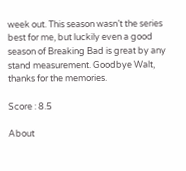week out. This season wasn’t the series best for me, but luckily even a good season of Breaking Bad is great by any stand measurement. Goodbye Walt, thanks for the memories.

Score : 8.5

About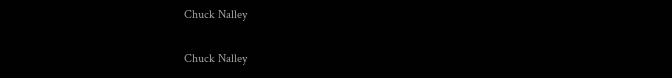Chuck Nalley

Chuck Nalley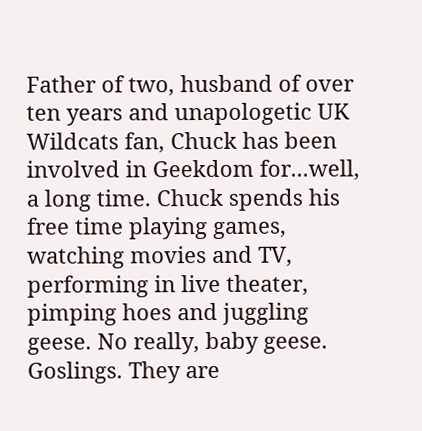Father of two, husband of over ten years and unapologetic UK Wildcats fan, Chuck has been involved in Geekdom for...well, a long time. Chuck spends his free time playing games, watching movies and TV, performing in live theater, pimping hoes and juggling geese. No really, baby geese. Goslings. They are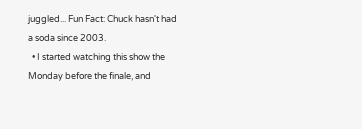juggled... Fun Fact: Chuck hasn't had a soda since 2003.
  • I started watching this show the Monday before the finale, and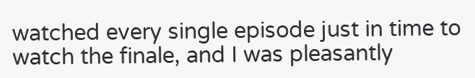watched every single episode just in time to watch the finale, and I was pleasantly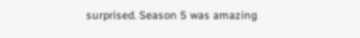surprised. Season 5 was amazing